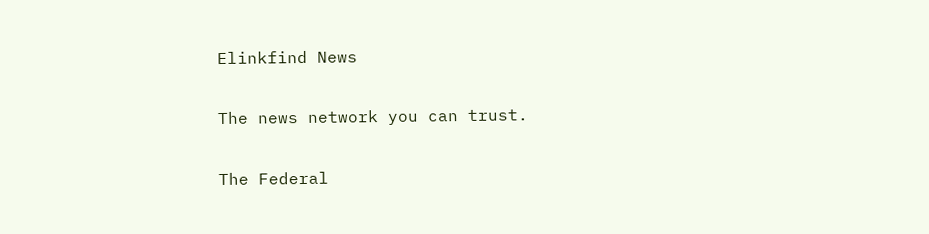Elinkfind News

The news network you can trust.

The Federal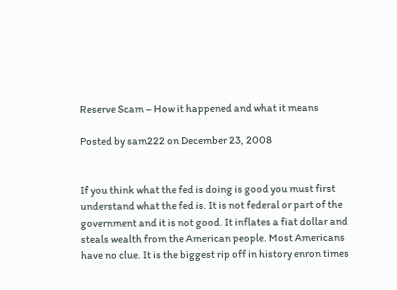Reserve Scam – How it happened and what it means

Posted by sam222 on December 23, 2008


If you think what the fed is doing is good you must first understand what the fed is. It is not federal or part of the government and it is not good. It inflates a fiat dollar and steals wealth from the American people. Most Americans have no clue. It is the biggest rip off in history enron times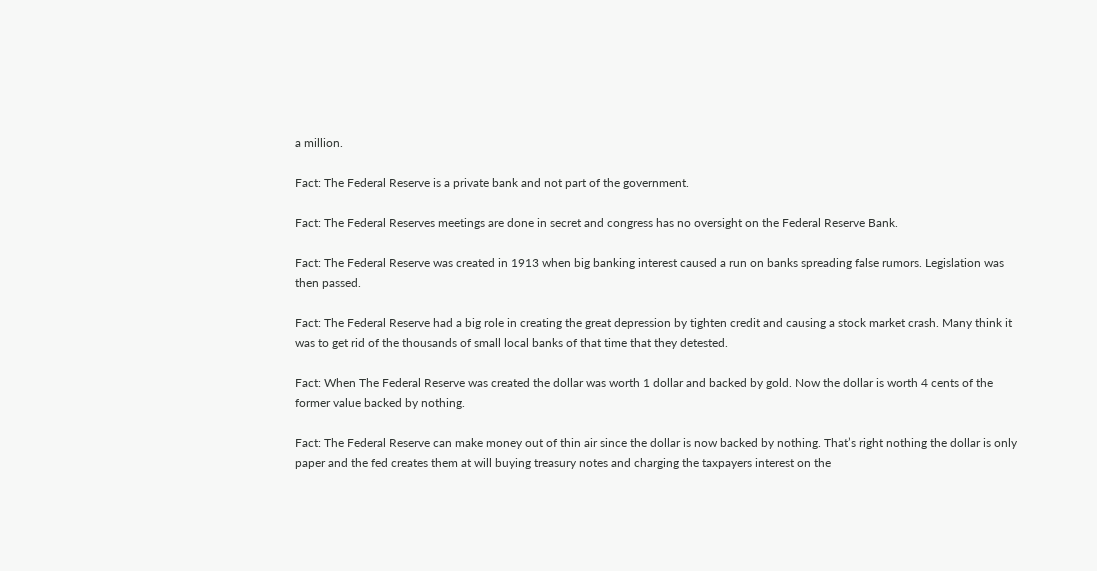a million.

Fact: The Federal Reserve is a private bank and not part of the government.

Fact: The Federal Reserves meetings are done in secret and congress has no oversight on the Federal Reserve Bank.

Fact: The Federal Reserve was created in 1913 when big banking interest caused a run on banks spreading false rumors. Legislation was then passed.

Fact: The Federal Reserve had a big role in creating the great depression by tighten credit and causing a stock market crash. Many think it was to get rid of the thousands of small local banks of that time that they detested.

Fact: When The Federal Reserve was created the dollar was worth 1 dollar and backed by gold. Now the dollar is worth 4 cents of the former value backed by nothing.

Fact: The Federal Reserve can make money out of thin air since the dollar is now backed by nothing. That’s right nothing the dollar is only paper and the fed creates them at will buying treasury notes and charging the taxpayers interest on the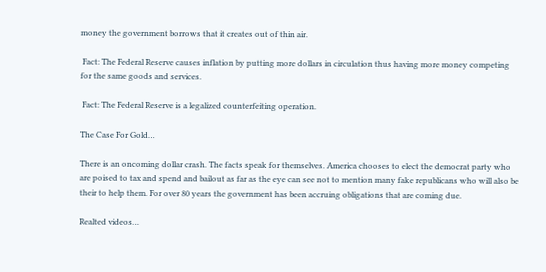money the government borrows that it creates out of thin air.

 Fact: The Federal Reserve causes inflation by putting more dollars in circulation thus having more money competing for the same goods and services.

 Fact: The Federal Reserve is a legalized counterfeiting operation.

The Case For Gold…

There is an oncoming dollar crash. The facts speak for themselves. America chooses to elect the democrat party who are poised to tax and spend and bailout as far as the eye can see not to mention many fake republicans who will also be their to help them. For over 80 years the government has been accruing obligations that are coming due.

Realted videos…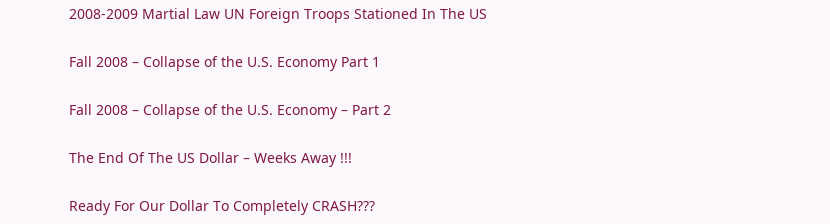2008-2009 Martial Law UN Foreign Troops Stationed In The US

Fall 2008 – Collapse of the U.S. Economy Part 1

Fall 2008 – Collapse of the U.S. Economy – Part 2

The End Of The US Dollar – Weeks Away !!!

Ready For Our Dollar To Completely CRASH???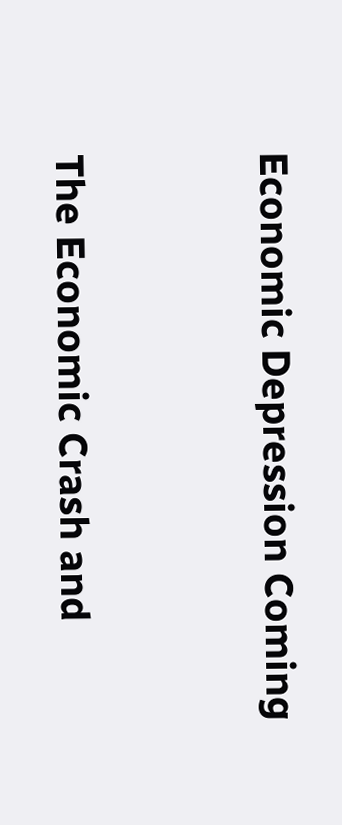Economic Depression Coming


The Economic Crash and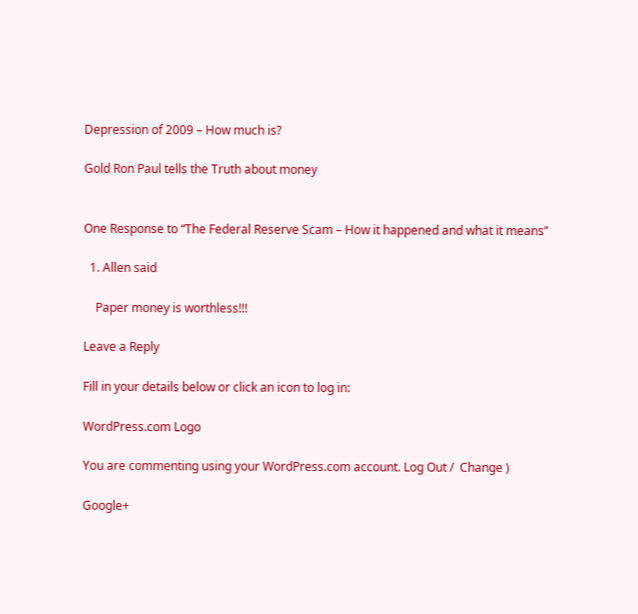Depression of 2009 – How much is?

Gold Ron Paul tells the Truth about money


One Response to “The Federal Reserve Scam – How it happened and what it means”

  1. Allen said

    Paper money is worthless!!!

Leave a Reply

Fill in your details below or click an icon to log in:

WordPress.com Logo

You are commenting using your WordPress.com account. Log Out /  Change )

Google+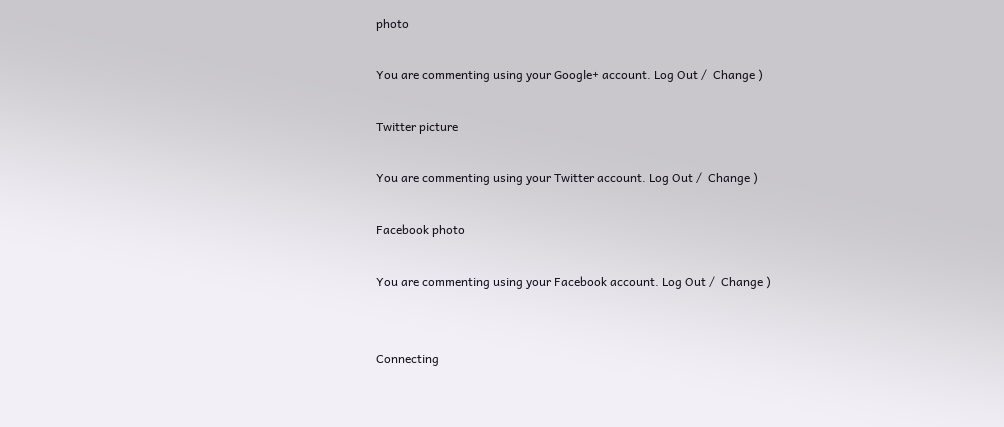photo

You are commenting using your Google+ account. Log Out /  Change )

Twitter picture

You are commenting using your Twitter account. Log Out /  Change )

Facebook photo

You are commenting using your Facebook account. Log Out /  Change )


Connecting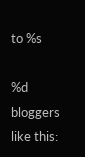to %s

%d bloggers like this: